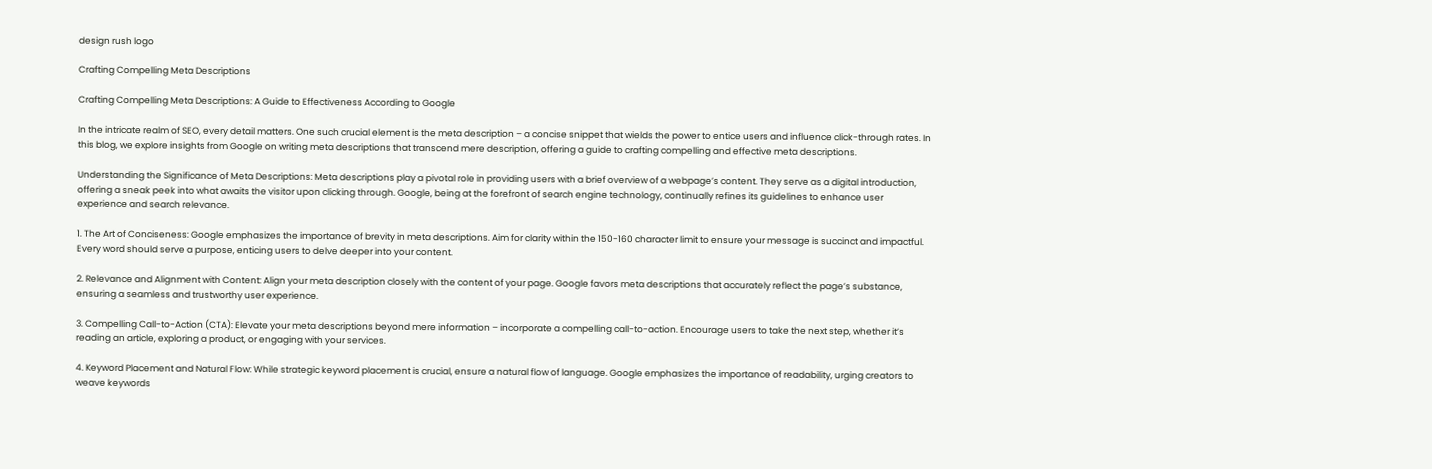design rush logo

Crafting Compelling Meta Descriptions

Crafting Compelling Meta Descriptions: A Guide to Effectiveness According to Google

In the intricate realm of SEO, every detail matters. One such crucial element is the meta description – a concise snippet that wields the power to entice users and influence click-through rates. In this blog, we explore insights from Google on writing meta descriptions that transcend mere description, offering a guide to crafting compelling and effective meta descriptions.

Understanding the Significance of Meta Descriptions: Meta descriptions play a pivotal role in providing users with a brief overview of a webpage’s content. They serve as a digital introduction, offering a sneak peek into what awaits the visitor upon clicking through. Google, being at the forefront of search engine technology, continually refines its guidelines to enhance user experience and search relevance.

1. The Art of Conciseness: Google emphasizes the importance of brevity in meta descriptions. Aim for clarity within the 150-160 character limit to ensure your message is succinct and impactful. Every word should serve a purpose, enticing users to delve deeper into your content.

2. Relevance and Alignment with Content: Align your meta description closely with the content of your page. Google favors meta descriptions that accurately reflect the page’s substance, ensuring a seamless and trustworthy user experience.

3. Compelling Call-to-Action (CTA): Elevate your meta descriptions beyond mere information – incorporate a compelling call-to-action. Encourage users to take the next step, whether it’s reading an article, exploring a product, or engaging with your services.

4. Keyword Placement and Natural Flow: While strategic keyword placement is crucial, ensure a natural flow of language. Google emphasizes the importance of readability, urging creators to weave keywords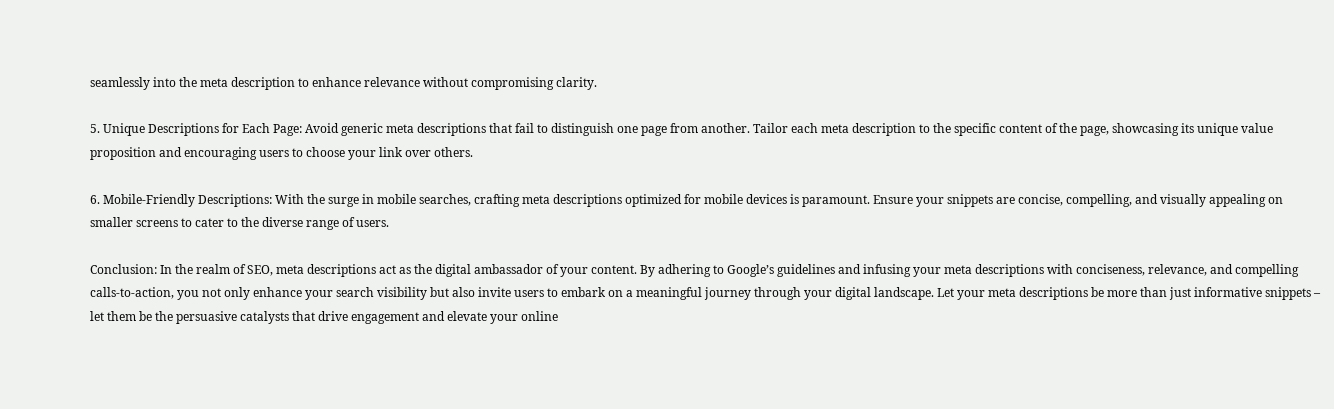seamlessly into the meta description to enhance relevance without compromising clarity.

5. Unique Descriptions for Each Page: Avoid generic meta descriptions that fail to distinguish one page from another. Tailor each meta description to the specific content of the page, showcasing its unique value proposition and encouraging users to choose your link over others.

6. Mobile-Friendly Descriptions: With the surge in mobile searches, crafting meta descriptions optimized for mobile devices is paramount. Ensure your snippets are concise, compelling, and visually appealing on smaller screens to cater to the diverse range of users.

Conclusion: In the realm of SEO, meta descriptions act as the digital ambassador of your content. By adhering to Google’s guidelines and infusing your meta descriptions with conciseness, relevance, and compelling calls-to-action, you not only enhance your search visibility but also invite users to embark on a meaningful journey through your digital landscape. Let your meta descriptions be more than just informative snippets – let them be the persuasive catalysts that drive engagement and elevate your online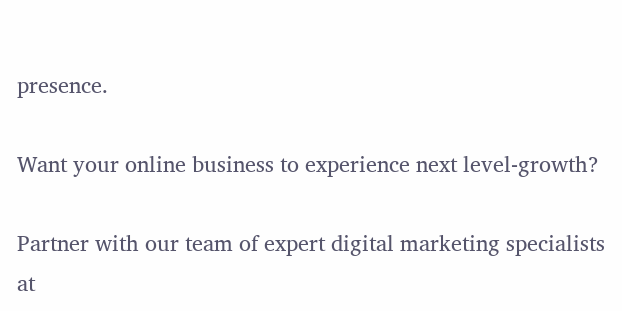presence.

Want your online business to experience next level-growth?

Partner with our team of expert digital marketing specialists at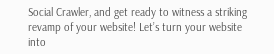Social Crawler, and get ready to witness a striking revamp of your website! Let’s turn your website into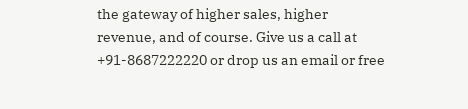the gateway of higher sales, higher revenue, and of course. Give us a call at +91-8687222220 or drop us an email or free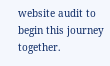website audit to begin this journey together.